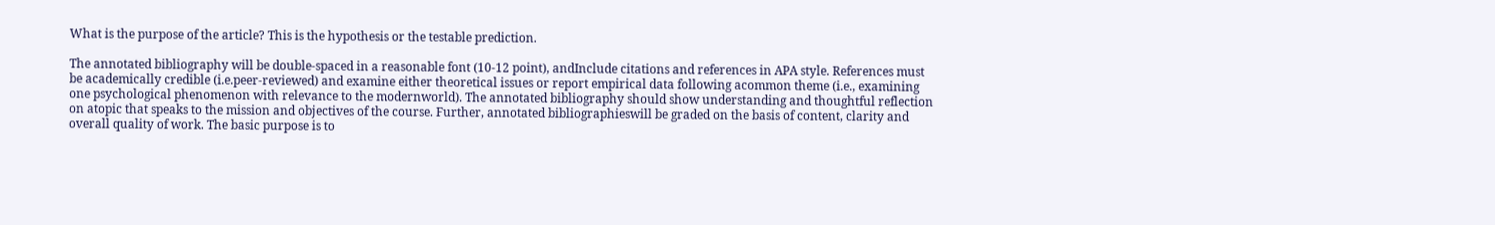What is the purpose of the article? This is the hypothesis or the testable prediction.

The annotated bibliography will be double-spaced in a reasonable font (10-12 point), andInclude citations and references in APA style. References must be academically credible (i.e.peer-reviewed) and examine either theoretical issues or report empirical data following acommon theme (i.e., examining one psychological phenomenon with relevance to the modernworld). The annotated bibliography should show understanding and thoughtful reflection on atopic that speaks to the mission and objectives of the course. Further, annotated bibliographieswill be graded on the basis of content, clarity and overall quality of work. The basic purpose is to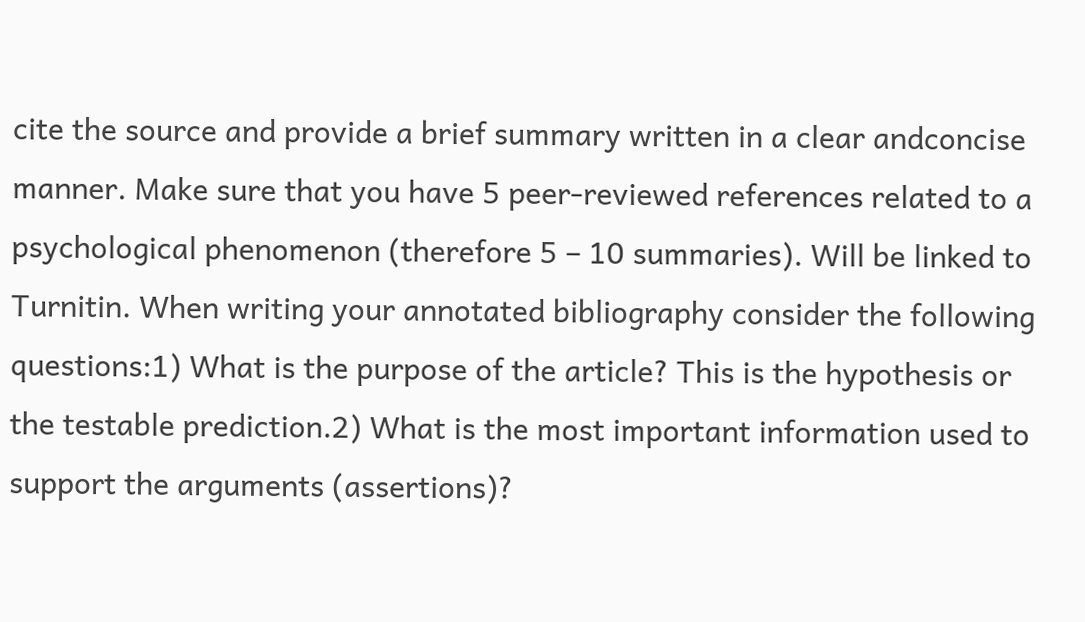cite the source and provide a brief summary written in a clear andconcise manner. Make sure that you have 5 peer-reviewed references related to a psychological phenomenon (therefore 5 – 10 summaries). Will be linked to Turnitin. When writing your annotated bibliography consider the following questions:1) What is the purpose of the article? This is the hypothesis or the testable prediction.2) What is the most important information used to support the arguments (assertions)?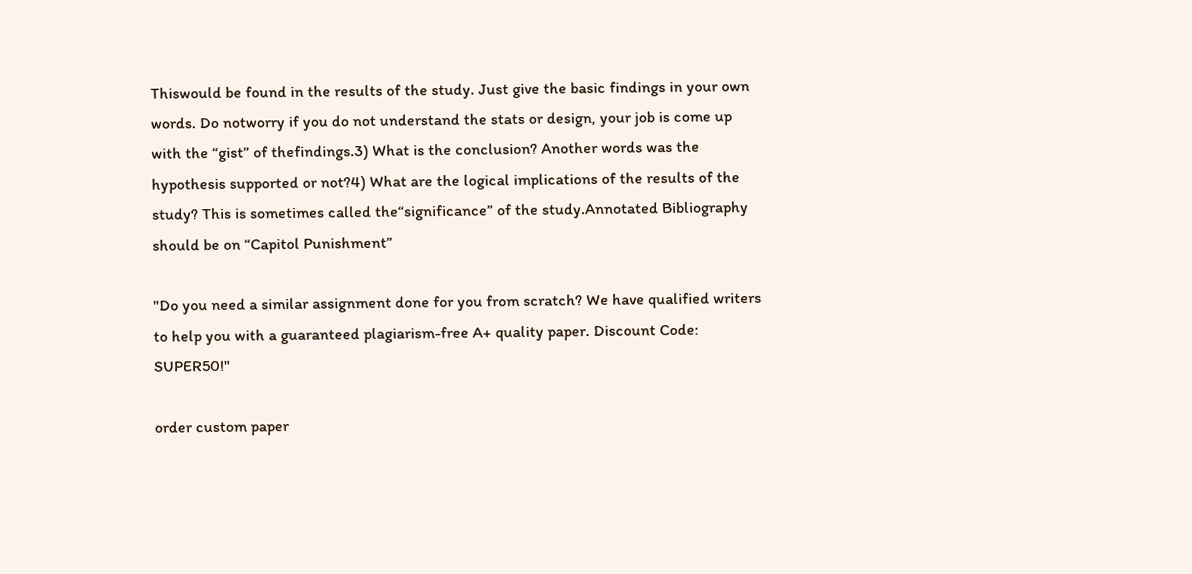Thiswould be found in the results of the study. Just give the basic findings in your own words. Do notworry if you do not understand the stats or design, your job is come up with the “gist” of thefindings.3) What is the conclusion? Another words was the hypothesis supported or not?4) What are the logical implications of the results of the study? This is sometimes called the“significance” of the study.Annotated Bibliography should be on “Capitol Punishment”

"Do you need a similar assignment done for you from scratch? We have qualified writers to help you with a guaranteed plagiarism-free A+ quality paper. Discount Code: SUPER50!"

order custom paper